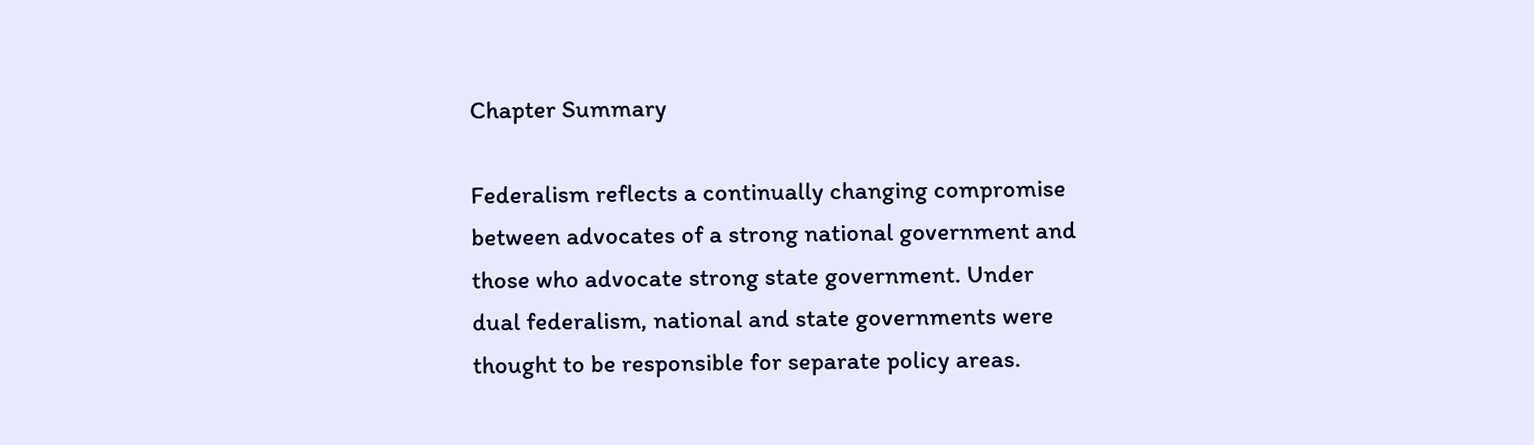Chapter Summary

Federalism reflects a continually changing compromise between advocates of a strong national government and those who advocate strong state government. Under dual federalism, national and state governments were thought to be responsible for separate policy areas.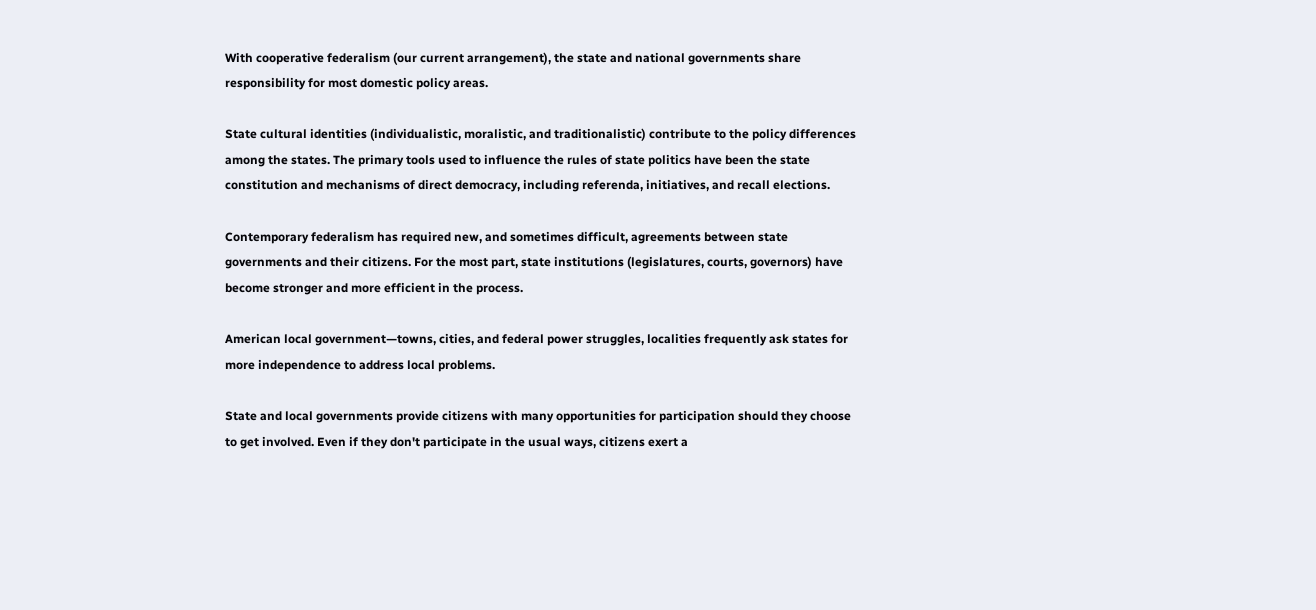With cooperative federalism (our current arrangement), the state and national governments share responsibility for most domestic policy areas.

State cultural identities (individualistic, moralistic, and traditionalistic) contribute to the policy differences among the states. The primary tools used to influence the rules of state politics have been the state constitution and mechanisms of direct democracy, including referenda, initiatives, and recall elections.

Contemporary federalism has required new, and sometimes difficult, agreements between state governments and their citizens. For the most part, state institutions (legislatures, courts, governors) have become stronger and more efficient in the process.

American local government—towns, cities, and federal power struggles, localities frequently ask states for more independence to address local problems.

State and local governments provide citizens with many opportunities for participation should they choose to get involved. Even if they don't participate in the usual ways, citizens exert a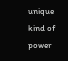unique kind of power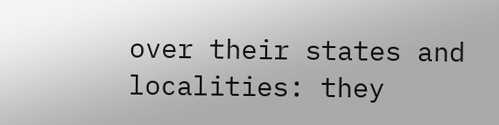over their states and localities: they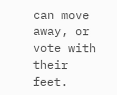can move away, or vote with their feet.